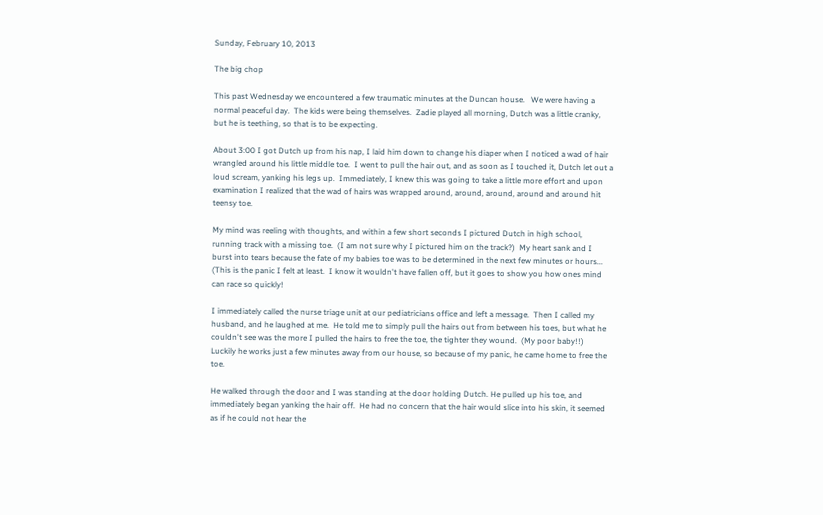Sunday, February 10, 2013

The big chop

This past Wednesday we encountered a few traumatic minutes at the Duncan house.   We were having a normal peaceful day.  The kids were being themselves.  Zadie played all morning, Dutch was a little cranky, but he is teething, so that is to be expecting.

About 3:00 I got Dutch up from his nap, I laid him down to change his diaper when I noticed a wad of hair wrangled around his little middle toe.  I went to pull the hair out, and as soon as I touched it, Dutch let out a loud scream, yanking his legs up.  Immediately, I knew this was going to take a little more effort and upon examination I realized that the wad of hairs was wrapped around, around, around, around and around hit teensy toe.

My mind was reeling with thoughts, and within a few short seconds I pictured Dutch in high school, running track with a missing toe.  (I am not sure why I pictured him on the track?)  My heart sank and I burst into tears because the fate of my babies toe was to be determined in the next few minutes or hours... (This is the panic I felt at least.  I know it wouldn't have fallen off, but it goes to show you how ones mind can race so quickly!

I immediately called the nurse triage unit at our pediatricians office and left a message.  Then I called my husband, and he laughed at me.  He told me to simply pull the hairs out from between his toes, but what he couldn't see was the more I pulled the hairs to free the toe, the tighter they wound.  (My poor baby!!)  Luckily he works just a few minutes away from our house, so because of my panic, he came home to free the toe.

He walked through the door and I was standing at the door holding Dutch. He pulled up his toe, and immediately began yanking the hair off.  He had no concern that the hair would slice into his skin, it seemed as if he could not hear the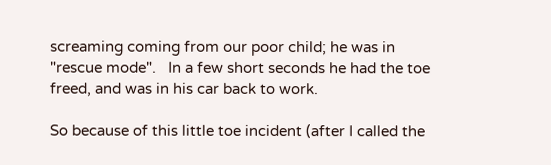screaming coming from our poor child; he was in "rescue mode".   In a few short seconds he had the toe freed, and was in his car back to work.

So because of this little toe incident (after I called the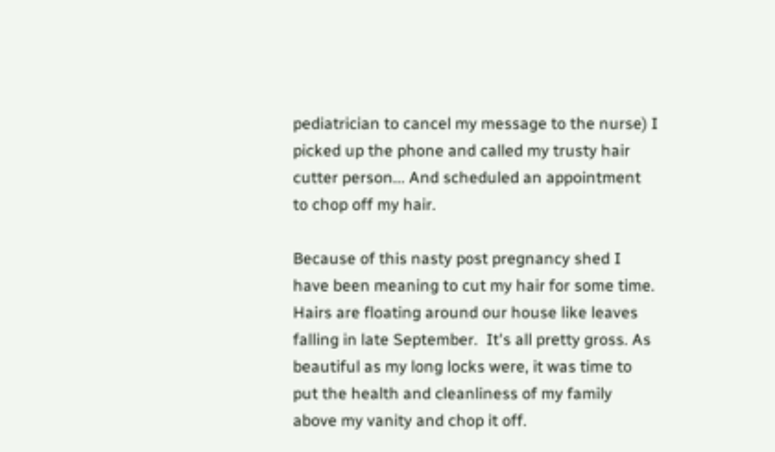pediatrician to cancel my message to the nurse) I picked up the phone and called my trusty hair cutter person... And scheduled an appointment to chop off my hair.

Because of this nasty post pregnancy shed I have been meaning to cut my hair for some time.  Hairs are floating around our house like leaves falling in late September.  It's all pretty gross. As beautiful as my long locks were, it was time to put the health and cleanliness of my family above my vanity and chop it off.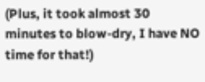(Plus, it took almost 30 minutes to blow-dry, I have NO time for that!)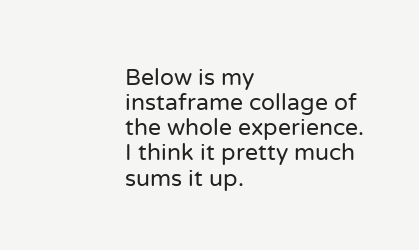Below is my instaframe collage of the whole experience.  I think it pretty much sums it up.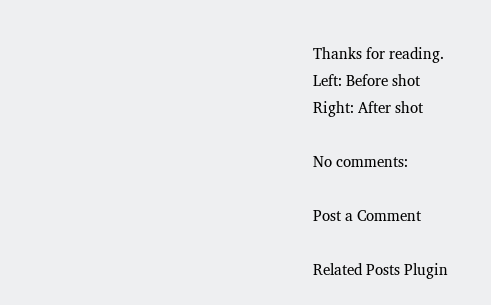Thanks for reading.
Left: Before shot
Right: After shot

No comments:

Post a Comment

Related Posts Plugin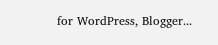for WordPress, Blogger...